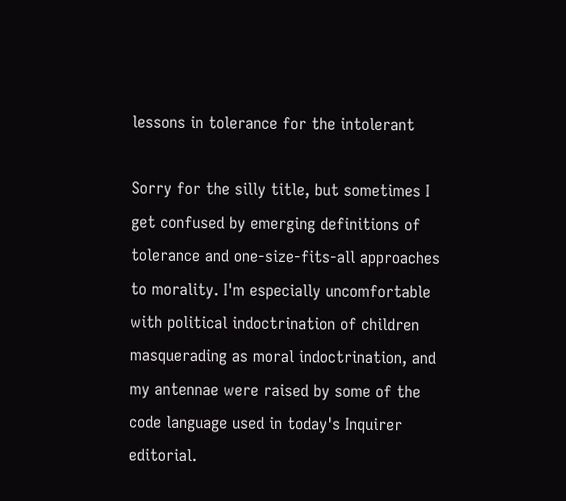lessons in tolerance for the intolerant

Sorry for the silly title, but sometimes I get confused by emerging definitions of tolerance and one-size-fits-all approaches to morality. I'm especially uncomfortable with political indoctrination of children masquerading as moral indoctrination, and my antennae were raised by some of the code language used in today's Inquirer editorial.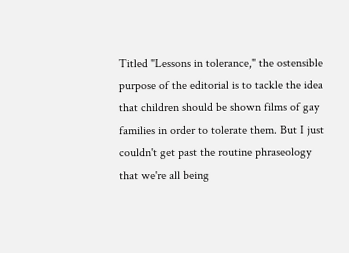Titled "Lessons in tolerance," the ostensible purpose of the editorial is to tackle the idea that children should be shown films of gay families in order to tolerate them. But I just couldn't get past the routine phraseology that we're all being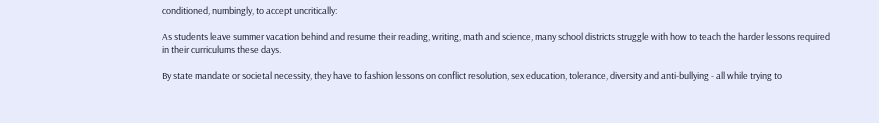conditioned, numbingly, to accept uncritically:

As students leave summer vacation behind and resume their reading, writing, math and science, many school districts struggle with how to teach the harder lessons required in their curriculums these days.

By state mandate or societal necessity, they have to fashion lessons on conflict resolution, sex education, tolerance, diversity and anti-bullying - all while trying to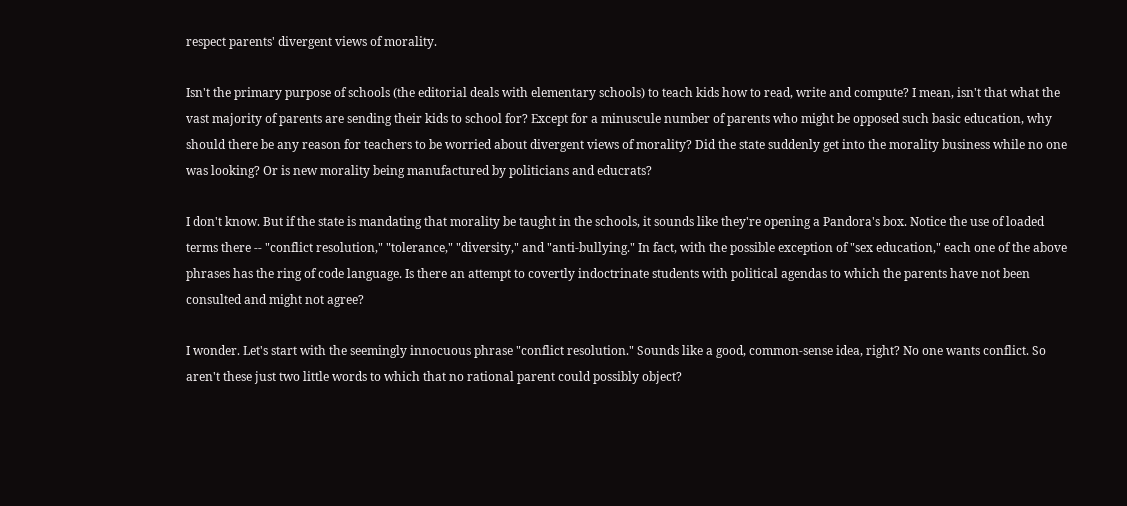respect parents' divergent views of morality.

Isn't the primary purpose of schools (the editorial deals with elementary schools) to teach kids how to read, write and compute? I mean, isn't that what the vast majority of parents are sending their kids to school for? Except for a minuscule number of parents who might be opposed such basic education, why should there be any reason for teachers to be worried about divergent views of morality? Did the state suddenly get into the morality business while no one was looking? Or is new morality being manufactured by politicians and educrats?

I don't know. But if the state is mandating that morality be taught in the schools, it sounds like they're opening a Pandora's box. Notice the use of loaded terms there -- "conflict resolution," "tolerance," "diversity," and "anti-bullying." In fact, with the possible exception of "sex education," each one of the above phrases has the ring of code language. Is there an attempt to covertly indoctrinate students with political agendas to which the parents have not been consulted and might not agree?

I wonder. Let's start with the seemingly innocuous phrase "conflict resolution." Sounds like a good, common-sense idea, right? No one wants conflict. So aren't these just two little words to which that no rational parent could possibly object?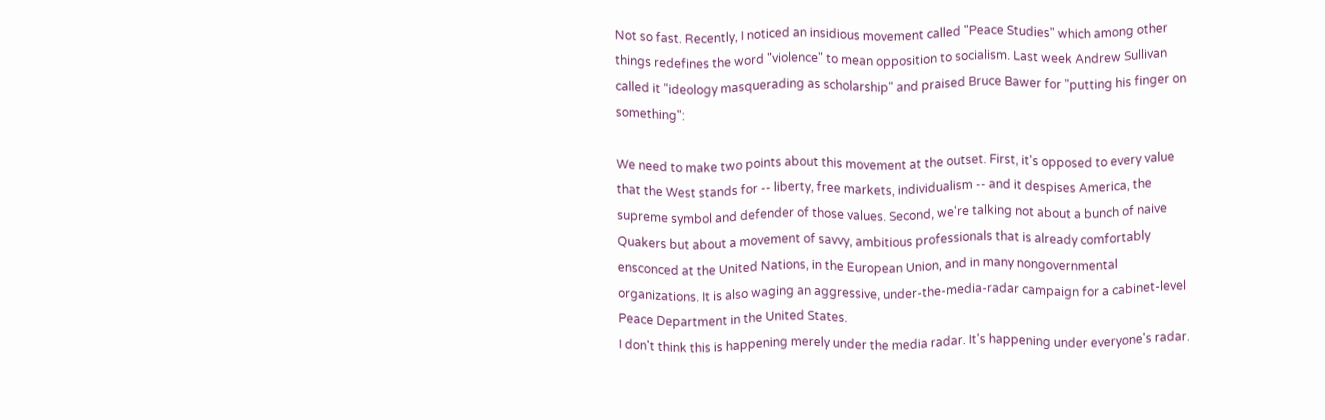Not so fast. Recently, I noticed an insidious movement called "Peace Studies" which among other things redefines the word "violence" to mean opposition to socialism. Last week Andrew Sullivan called it "ideology masquerading as scholarship" and praised Bruce Bawer for "putting his finger on something":

We need to make two points about this movement at the outset. First, it's opposed to every value that the West stands for -- liberty, free markets, individualism -- and it despises America, the supreme symbol and defender of those values. Second, we're talking not about a bunch of naive Quakers but about a movement of savvy, ambitious professionals that is already comfortably ensconced at the United Nations, in the European Union, and in many nongovernmental organizations. It is also waging an aggressive, under-the-media-radar campaign for a cabinet-level Peace Department in the United States.
I don't think this is happening merely under the media radar. It's happening under everyone's radar.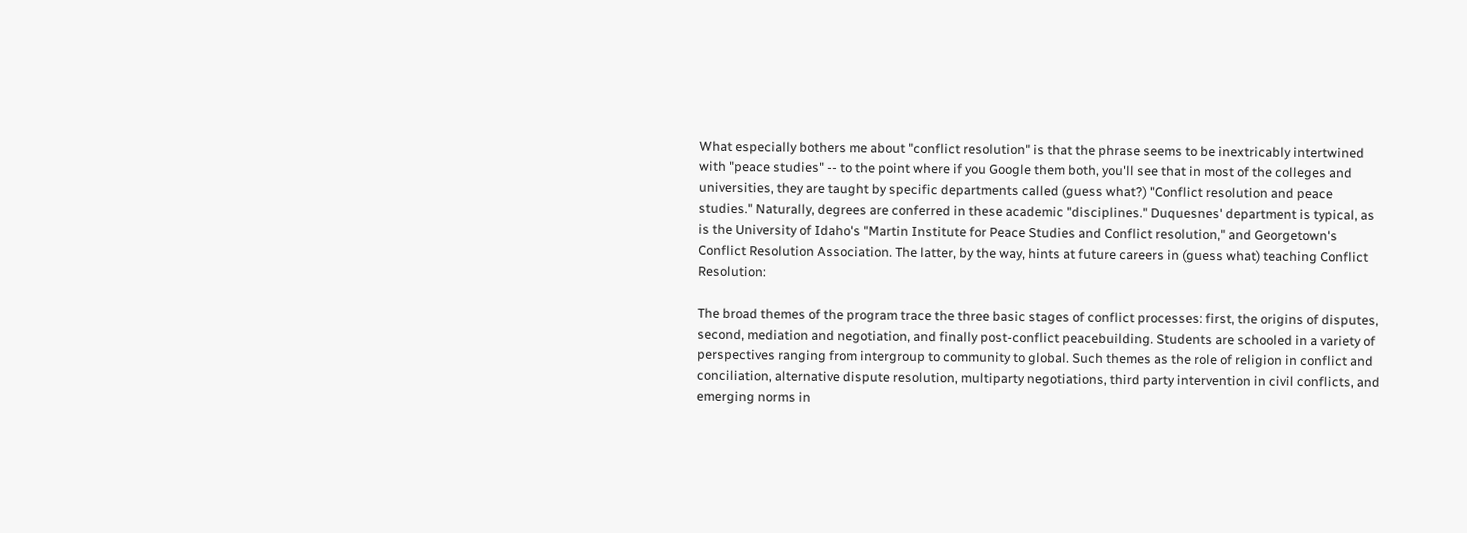What especially bothers me about "conflict resolution" is that the phrase seems to be inextricably intertwined with "peace studies" -- to the point where if you Google them both, you'll see that in most of the colleges and universities, they are taught by specific departments called (guess what?) "Conflict resolution and peace studies." Naturally, degrees are conferred in these academic "disciplines." Duquesnes' department is typical, as is the University of Idaho's "Martin Institute for Peace Studies and Conflict resolution," and Georgetown's Conflict Resolution Association. The latter, by the way, hints at future careers in (guess what) teaching Conflict Resolution:

The broad themes of the program trace the three basic stages of conflict processes: first, the origins of disputes, second, mediation and negotiation, and finally post-conflict peacebuilding. Students are schooled in a variety of perspectives ranging from intergroup to community to global. Such themes as the role of religion in conflict and conciliation, alternative dispute resolution, multiparty negotiations, third party intervention in civil conflicts, and emerging norms in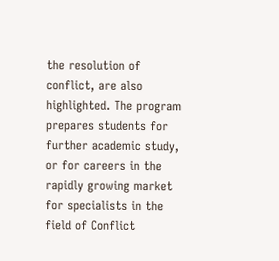the resolution of conflict, are also highlighted. The program prepares students for further academic study, or for careers in the rapidly growing market for specialists in the field of Conflict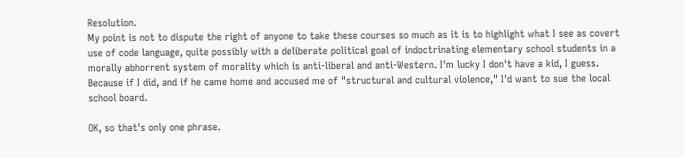Resolution.
My point is not to dispute the right of anyone to take these courses so much as it is to highlight what I see as covert use of code language, quite possibly with a deliberate political goal of indoctrinating elementary school students in a morally abhorrent system of morality which is anti-liberal and anti-Western. I'm lucky I don't have a kid, I guess. Because if I did, and if he came home and accused me of "structural and cultural violence," I'd want to sue the local school board.

OK, so that's only one phrase.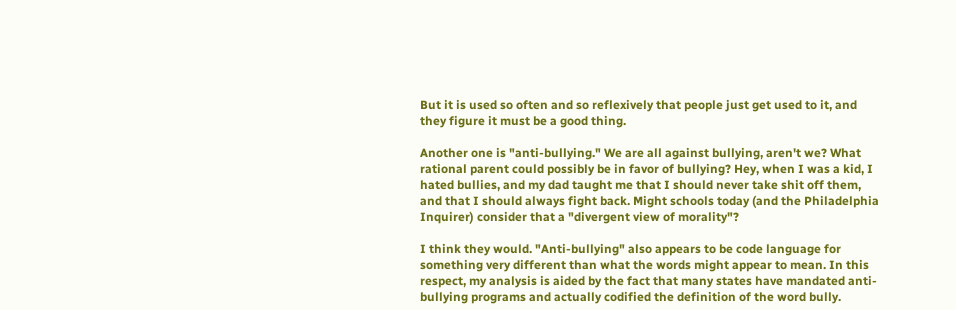But it is used so often and so reflexively that people just get used to it, and they figure it must be a good thing.

Another one is "anti-bullying." We are all against bullying, aren't we? What rational parent could possibly be in favor of bullying? Hey, when I was a kid, I hated bullies, and my dad taught me that I should never take shit off them, and that I should always fight back. Might schools today (and the Philadelphia Inquirer) consider that a "divergent view of morality"?

I think they would. "Anti-bullying" also appears to be code language for something very different than what the words might appear to mean. In this respect, my analysis is aided by the fact that many states have mandated anti-bullying programs and actually codified the definition of the word bully.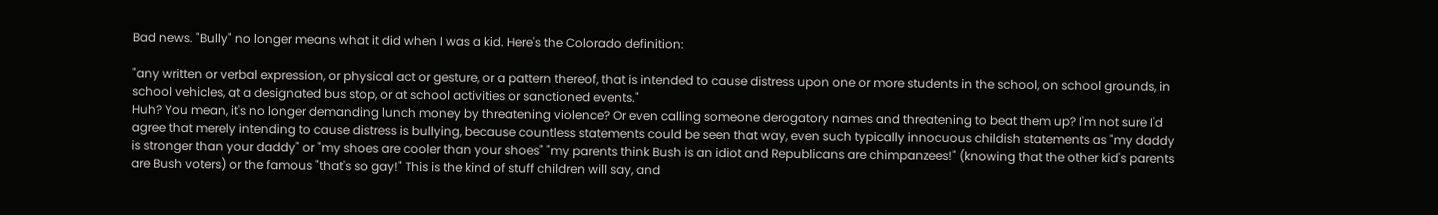Bad news. "Bully" no longer means what it did when I was a kid. Here's the Colorado definition:

"any written or verbal expression, or physical act or gesture, or a pattern thereof, that is intended to cause distress upon one or more students in the school, on school grounds, in school vehicles, at a designated bus stop, or at school activities or sanctioned events."
Huh? You mean, it's no longer demanding lunch money by threatening violence? Or even calling someone derogatory names and threatening to beat them up? I'm not sure I'd agree that merely intending to cause distress is bullying, because countless statements could be seen that way, even such typically innocuous childish statements as "my daddy is stronger than your daddy" or "my shoes are cooler than your shoes" "my parents think Bush is an idiot and Republicans are chimpanzees!" (knowing that the other kid's parents are Bush voters) or the famous "that's so gay!" This is the kind of stuff children will say, and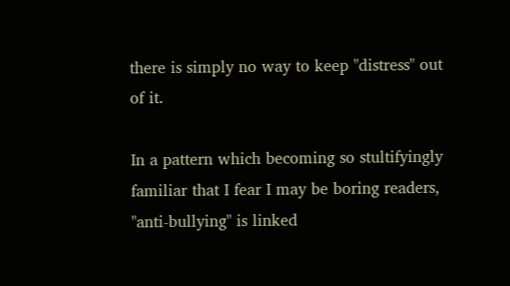there is simply no way to keep "distress" out of it.

In a pattern which becoming so stultifyingly familiar that I fear I may be boring readers, "anti-bullying" is linked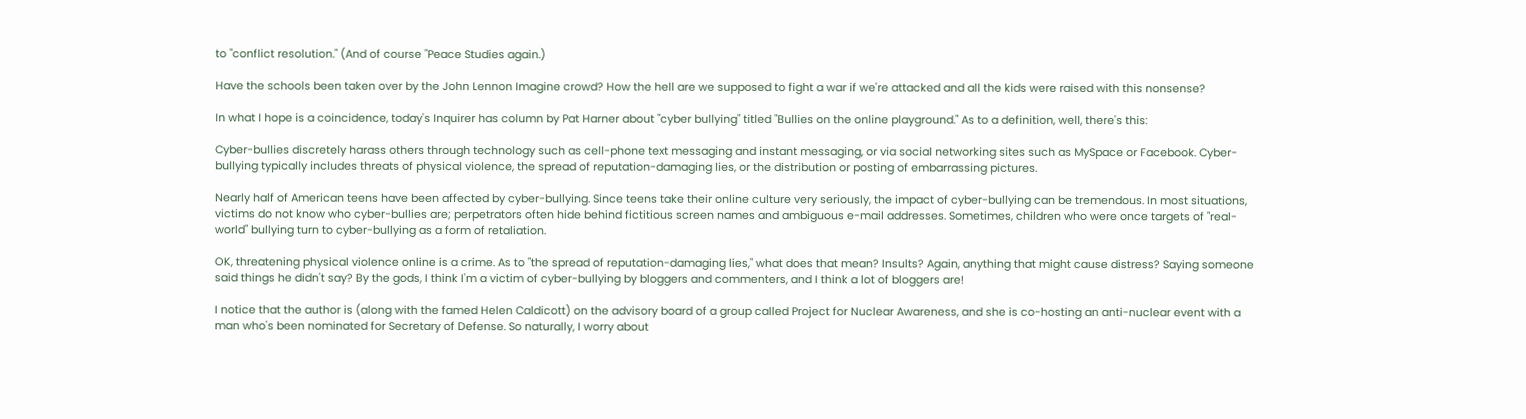to "conflict resolution." (And of course "Peace Studies again.)

Have the schools been taken over by the John Lennon Imagine crowd? How the hell are we supposed to fight a war if we're attacked and all the kids were raised with this nonsense?

In what I hope is a coincidence, today's Inquirer has column by Pat Harner about "cyber bullying" titled "Bullies on the online playground." As to a definition, well, there's this:

Cyber-bullies discretely harass others through technology such as cell-phone text messaging and instant messaging, or via social networking sites such as MySpace or Facebook. Cyber-bullying typically includes threats of physical violence, the spread of reputation-damaging lies, or the distribution or posting of embarrassing pictures.

Nearly half of American teens have been affected by cyber-bullying. Since teens take their online culture very seriously, the impact of cyber-bullying can be tremendous. In most situations, victims do not know who cyber-bullies are; perpetrators often hide behind fictitious screen names and ambiguous e-mail addresses. Sometimes, children who were once targets of "real-world" bullying turn to cyber-bullying as a form of retaliation.

OK, threatening physical violence online is a crime. As to "the spread of reputation-damaging lies," what does that mean? Insults? Again, anything that might cause distress? Saying someone said things he didn't say? By the gods, I think I'm a victim of cyber-bullying by bloggers and commenters, and I think a lot of bloggers are!

I notice that the author is (along with the famed Helen Caldicott) on the advisory board of a group called Project for Nuclear Awareness, and she is co-hosting an anti-nuclear event with a man who's been nominated for Secretary of Defense. So naturally, I worry about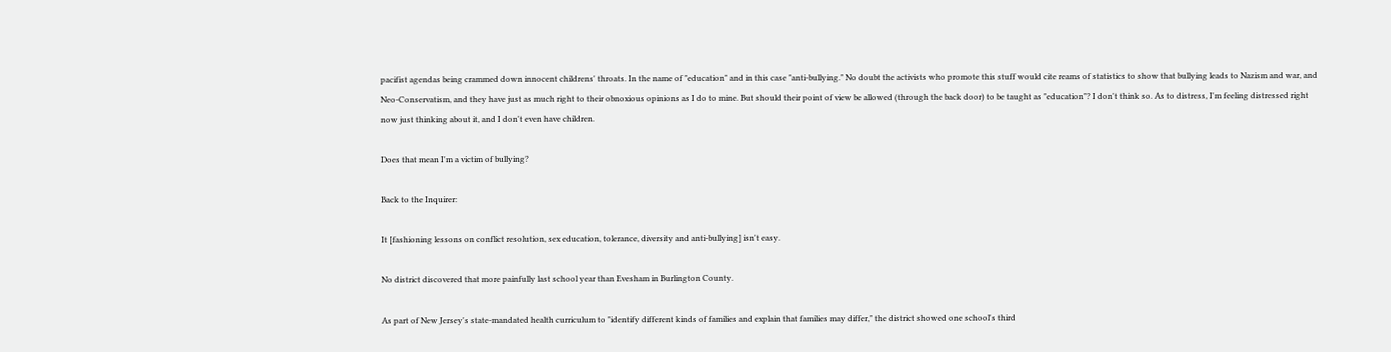pacifist agendas being crammed down innocent childrens' throats. In the name of "education" and in this case "anti-bullying." No doubt the activists who promote this stuff would cite reams of statistics to show that bullying leads to Nazism and war, and Neo-Conservatism, and they have just as much right to their obnoxious opinions as I do to mine. But should their point of view be allowed (through the back door) to be taught as "education"? I don't think so. As to distress, I'm feeling distressed right now just thinking about it, and I don't even have children.

Does that mean I'm a victim of bullying?

Back to the Inquirer:

It [fashioning lessons on conflict resolution, sex education, tolerance, diversity and anti-bullying] isn't easy.

No district discovered that more painfully last school year than Evesham in Burlington County.

As part of New Jersey's state-mandated health curriculum to "identify different kinds of families and explain that families may differ," the district showed one school's third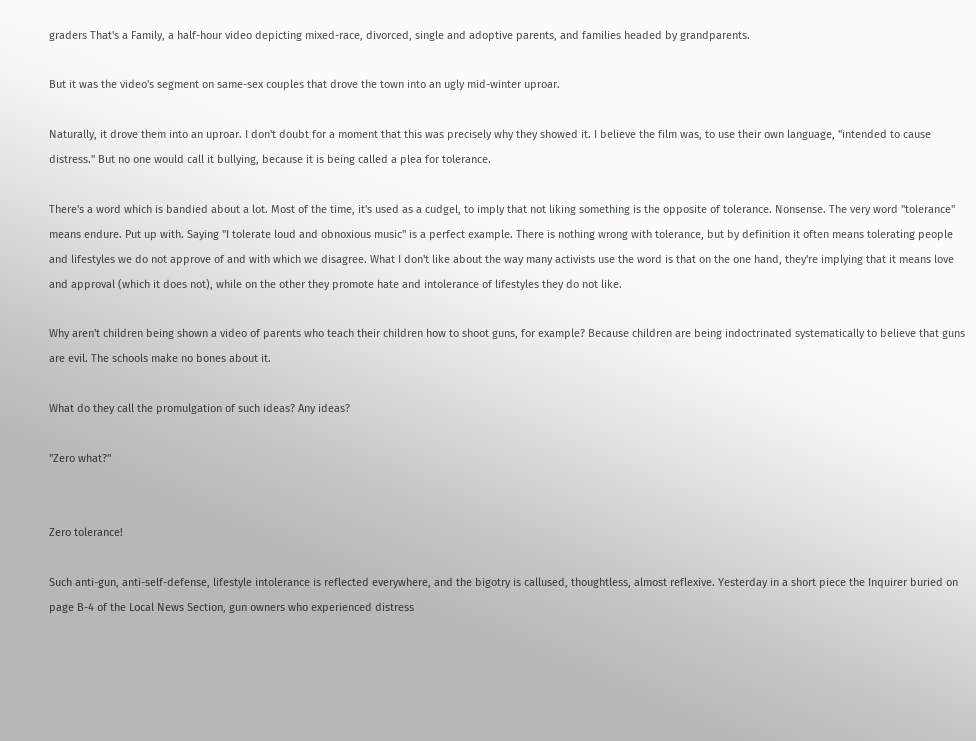graders That's a Family, a half-hour video depicting mixed-race, divorced, single and adoptive parents, and families headed by grandparents.

But it was the video's segment on same-sex couples that drove the town into an ugly mid-winter uproar.

Naturally, it drove them into an uproar. I don't doubt for a moment that this was precisely why they showed it. I believe the film was, to use their own language, "intended to cause distress." But no one would call it bullying, because it is being called a plea for tolerance.

There's a word which is bandied about a lot. Most of the time, it's used as a cudgel, to imply that not liking something is the opposite of tolerance. Nonsense. The very word "tolerance" means endure. Put up with. Saying "I tolerate loud and obnoxious music" is a perfect example. There is nothing wrong with tolerance, but by definition it often means tolerating people and lifestyles we do not approve of and with which we disagree. What I don't like about the way many activists use the word is that on the one hand, they're implying that it means love and approval (which it does not), while on the other they promote hate and intolerance of lifestyles they do not like.

Why aren't children being shown a video of parents who teach their children how to shoot guns, for example? Because children are being indoctrinated systematically to believe that guns are evil. The schools make no bones about it.

What do they call the promulgation of such ideas? Any ideas?

"Zero what?"


Zero tolerance!

Such anti-gun, anti-self-defense, lifestyle intolerance is reflected everywhere, and the bigotry is callused, thoughtless, almost reflexive. Yesterday in a short piece the Inquirer buried on page B-4 of the Local News Section, gun owners who experienced distress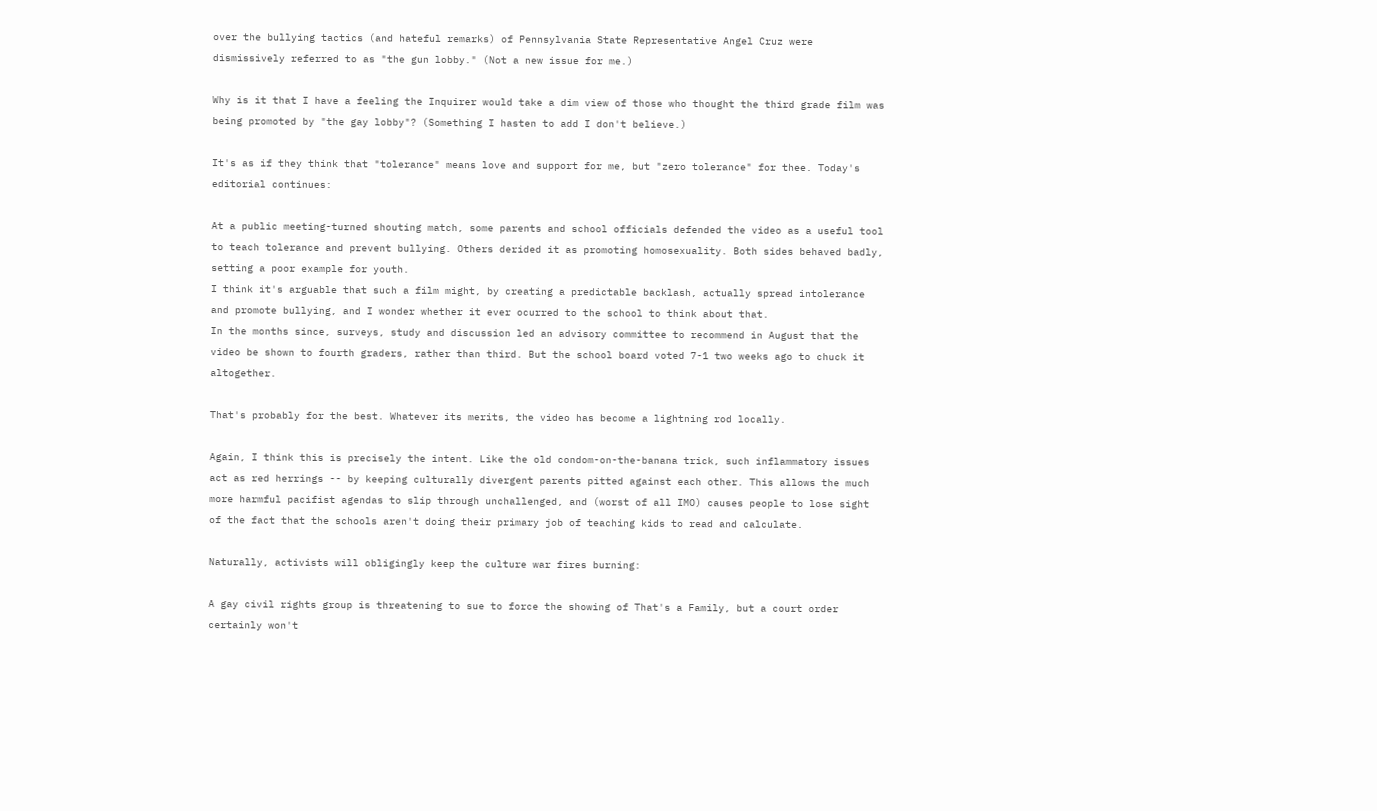over the bullying tactics (and hateful remarks) of Pennsylvania State Representative Angel Cruz were dismissively referred to as "the gun lobby." (Not a new issue for me.)

Why is it that I have a feeling the Inquirer would take a dim view of those who thought the third grade film was being promoted by "the gay lobby"? (Something I hasten to add I don't believe.)

It's as if they think that "tolerance" means love and support for me, but "zero tolerance" for thee. Today's editorial continues:

At a public meeting-turned shouting match, some parents and school officials defended the video as a useful tool to teach tolerance and prevent bullying. Others derided it as promoting homosexuality. Both sides behaved badly, setting a poor example for youth.
I think it's arguable that such a film might, by creating a predictable backlash, actually spread intolerance and promote bullying, and I wonder whether it ever ocurred to the school to think about that.
In the months since, surveys, study and discussion led an advisory committee to recommend in August that the video be shown to fourth graders, rather than third. But the school board voted 7-1 two weeks ago to chuck it altogether.

That's probably for the best. Whatever its merits, the video has become a lightning rod locally.

Again, I think this is precisely the intent. Like the old condom-on-the-banana trick, such inflammatory issues act as red herrings -- by keeping culturally divergent parents pitted against each other. This allows the much more harmful pacifist agendas to slip through unchallenged, and (worst of all IMO) causes people to lose sight of the fact that the schools aren't doing their primary job of teaching kids to read and calculate.

Naturally, activists will obligingly keep the culture war fires burning:

A gay civil rights group is threatening to sue to force the showing of That's a Family, but a court order certainly won't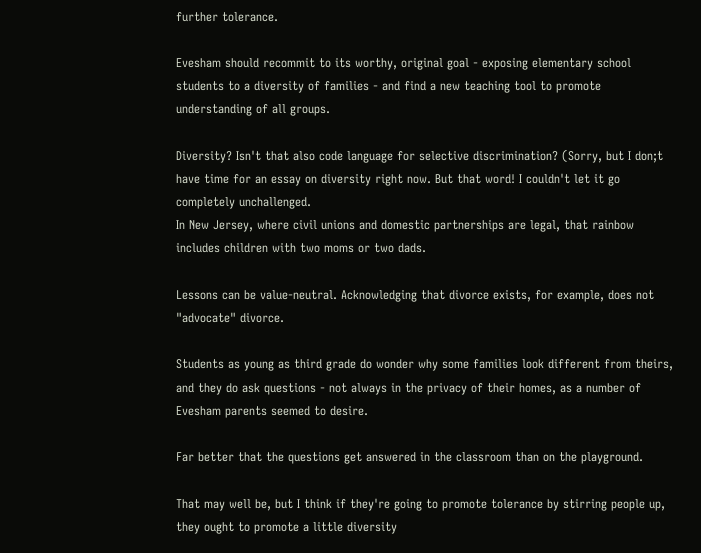further tolerance.

Evesham should recommit to its worthy, original goal - exposing elementary school students to a diversity of families - and find a new teaching tool to promote understanding of all groups.

Diversity? Isn't that also code language for selective discrimination? (Sorry, but I don;t have time for an essay on diversity right now. But that word! I couldn't let it go completely unchallenged.
In New Jersey, where civil unions and domestic partnerships are legal, that rainbow includes children with two moms or two dads.

Lessons can be value-neutral. Acknowledging that divorce exists, for example, does not "advocate" divorce.

Students as young as third grade do wonder why some families look different from theirs, and they do ask questions - not always in the privacy of their homes, as a number of Evesham parents seemed to desire.

Far better that the questions get answered in the classroom than on the playground.

That may well be, but I think if they're going to promote tolerance by stirring people up, they ought to promote a little diversity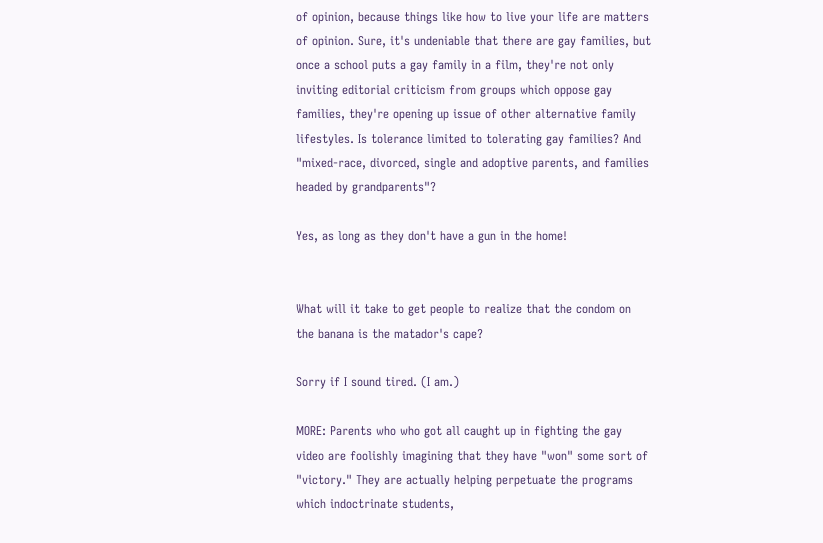of opinion, because things like how to live your life are matters of opinion. Sure, it's undeniable that there are gay families, but once a school puts a gay family in a film, they're not only inviting editorial criticism from groups which oppose gay families, they're opening up issue of other alternative family lifestyles. Is tolerance limited to tolerating gay families? And "mixed-race, divorced, single and adoptive parents, and families headed by grandparents"?

Yes, as long as they don't have a gun in the home!


What will it take to get people to realize that the condom on the banana is the matador's cape?

Sorry if I sound tired. (I am.)

MORE: Parents who who got all caught up in fighting the gay video are foolishly imagining that they have "won" some sort of "victory." They are actually helping perpetuate the programs which indoctrinate students,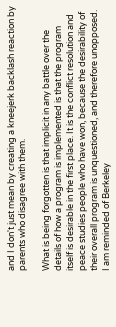and I don't just mean by creating a kneejerk backlash reaction by parents who disagree with them.

What is being forgotten is that implicit in any battle over the details of how a program is implemented is that the program itself is desirable in the first place. It is the conflict resolution and peace studies people who have won, because the desirability of their overall program is unquestioned, and therefore unopposed. I am reminded of Berkeley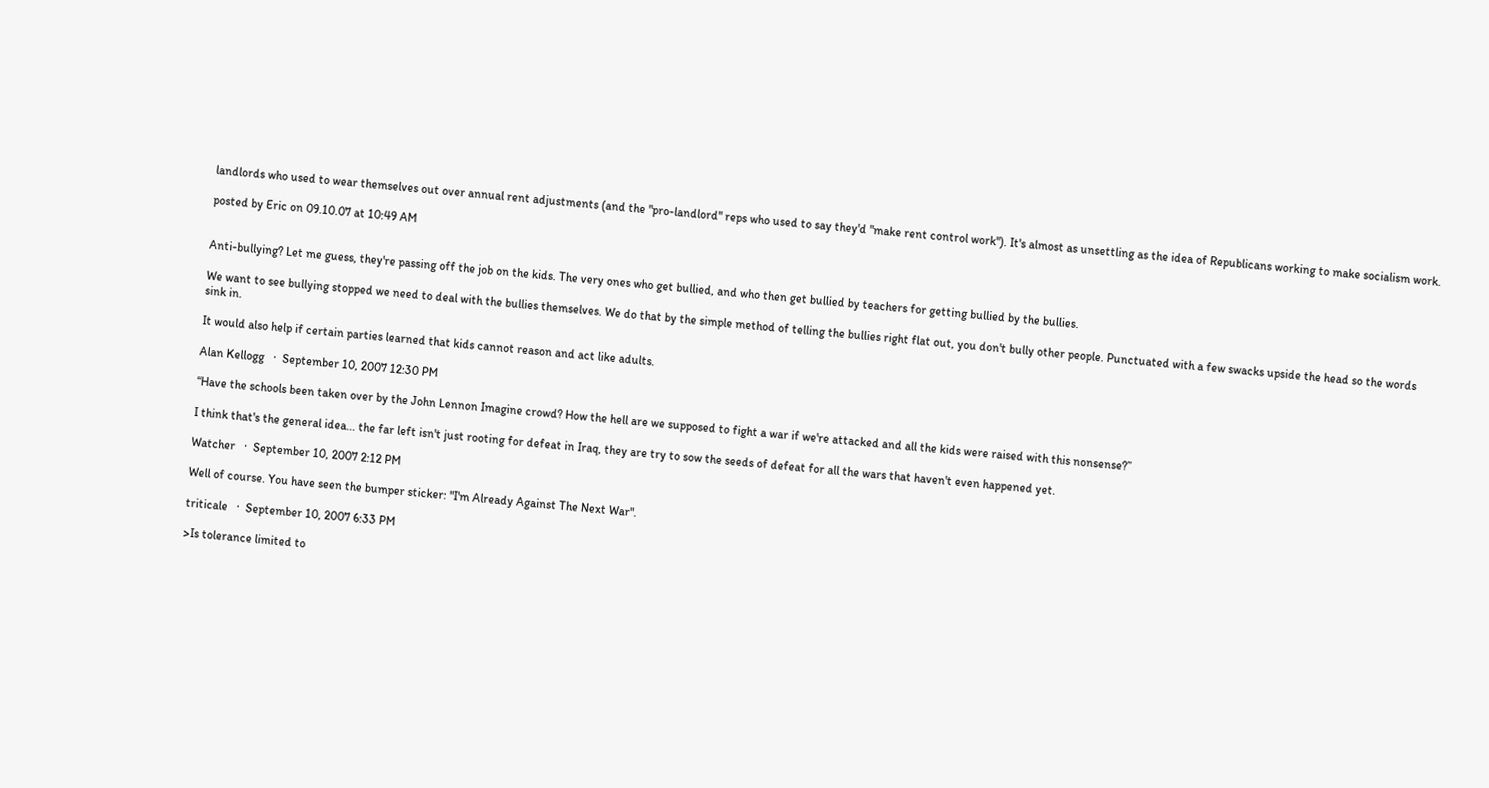landlords who used to wear themselves out over annual rent adjustments (and the "pro-landlord" reps who used to say they'd "make rent control work"). It's almost as unsettling as the idea of Republicans working to make socialism work.

posted by Eric on 09.10.07 at 10:49 AM


Anti-bullying? Let me guess, they're passing off the job on the kids. The very ones who get bullied, and who then get bullied by teachers for getting bullied by the bullies.

We want to see bullying stopped we need to deal with the bullies themselves. We do that by the simple method of telling the bullies right flat out, you don't bully other people. Punctuated with a few swacks upside the head so the words sink in.

It would also help if certain parties learned that kids cannot reason and act like adults.

Alan Kellogg   ·  September 10, 2007 12:30 PM

“Have the schools been taken over by the John Lennon Imagine crowd? How the hell are we supposed to fight a war if we're attacked and all the kids were raised with this nonsense?”

I think that's the general idea... the far left isn't just rooting for defeat in Iraq, they are try to sow the seeds of defeat for all the wars that haven't even happened yet.

Watcher   ·  September 10, 2007 2:12 PM

Well of course. You have seen the bumper sticker: "I'm Already Against The Next War".

triticale   ·  September 10, 2007 6:33 PM

>Is tolerance limited to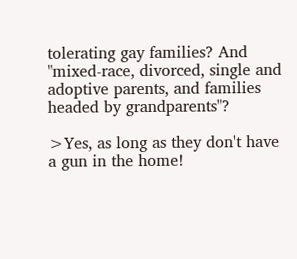tolerating gay families? And "mixed-race, divorced, single and adoptive parents, and families headed by grandparents"?

>Yes, as long as they don't have a gun in the home!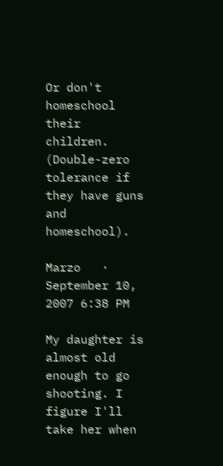Or don't homeschool their children. (Double-zero tolerance if they have guns and homeschool).

Marzo   ·  September 10, 2007 6:38 PM

My daughter is almost old enough to go shooting. I figure I'll take her when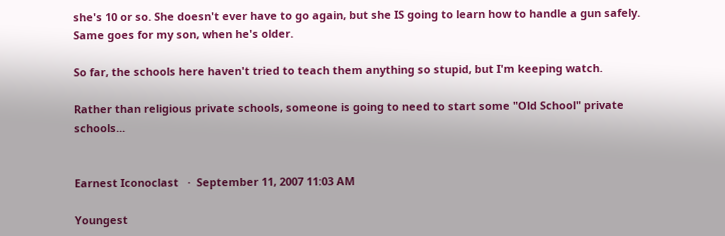she's 10 or so. She doesn't ever have to go again, but she IS going to learn how to handle a gun safely. Same goes for my son, when he's older.

So far, the schools here haven't tried to teach them anything so stupid, but I'm keeping watch.

Rather than religious private schools, someone is going to need to start some "Old School" private schools...


Earnest Iconoclast   ·  September 11, 2007 11:03 AM

Youngest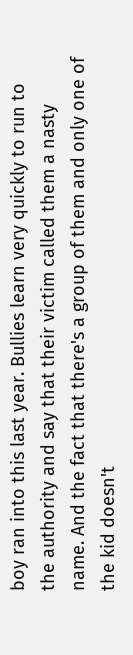boy ran into this last year. Bullies learn very quickly to run to the authority and say that their victim called them a nasty name. And the fact that there's a group of them and only one of the kid doesn't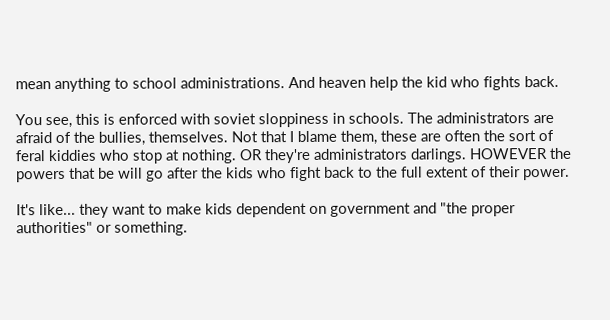mean anything to school administrations. And heaven help the kid who fights back.

You see, this is enforced with soviet sloppiness in schools. The administrators are afraid of the bullies, themselves. Not that I blame them, these are often the sort of feral kiddies who stop at nothing. OR they're administrators darlings. HOWEVER the powers that be will go after the kids who fight back to the full extent of their power.

It's like... they want to make kids dependent on government and "the proper authorities" or something.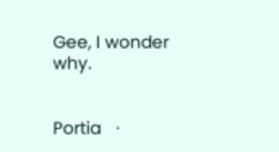Gee, I wonder why.


Portia   ·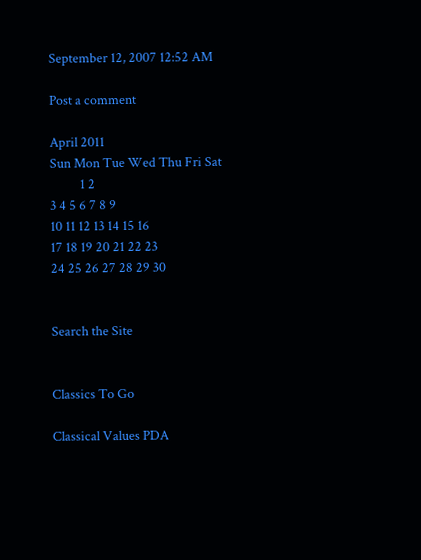September 12, 2007 12:52 AM

Post a comment

April 2011
Sun Mon Tue Wed Thu Fri Sat
          1 2
3 4 5 6 7 8 9
10 11 12 13 14 15 16
17 18 19 20 21 22 23
24 25 26 27 28 29 30


Search the Site


Classics To Go

Classical Values PDA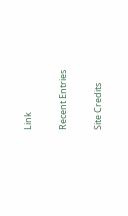Link


Recent Entries


Site Credits